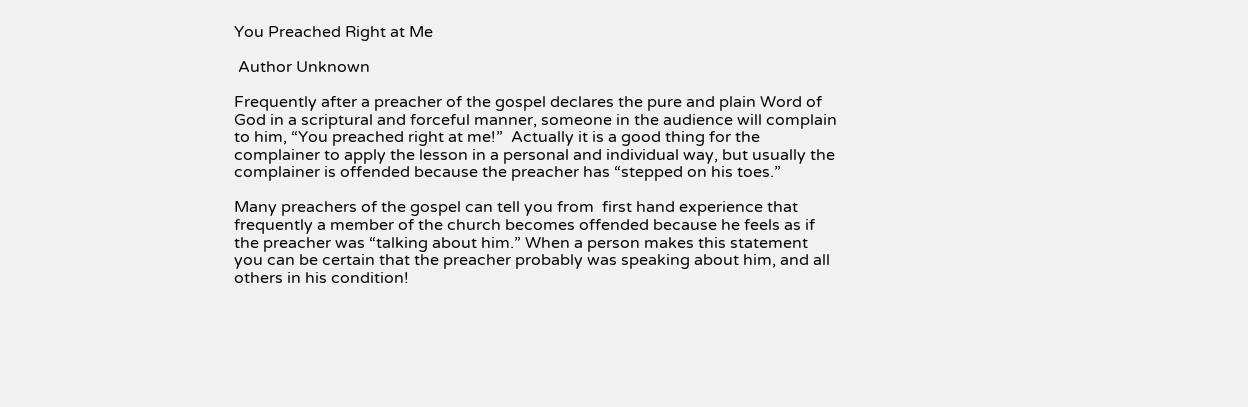You Preached Right at Me

 Author Unknown

Frequently after a preacher of the gospel declares the pure and plain Word of God in a scriptural and forceful manner, someone in the audience will complain to him, “You preached right at me!”  Actually it is a good thing for the complainer to apply the lesson in a personal and individual way, but usually the complainer is offended because the preacher has “stepped on his toes.”

Many preachers of the gospel can tell you from  first hand experience that frequently a member of the church becomes offended because he feels as if the preacher was “talking about him.” When a person makes this statement you can be certain that the preacher probably was speaking about him, and all others in his condition!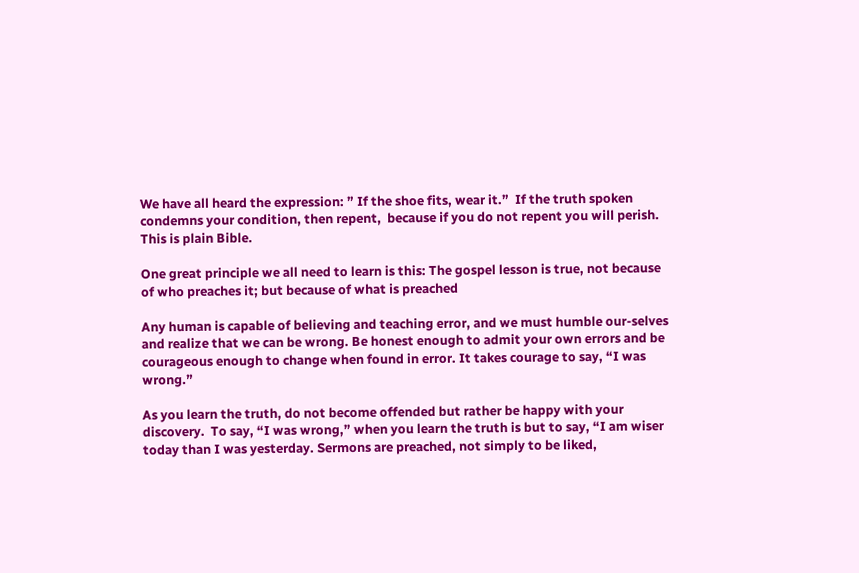We have all heard the expression: ” If the shoe fits, wear it.”  If the truth spoken condemns your condition, then repent,  because if you do not repent you will perish.  This is plain Bible.

One great principle we all need to learn is this: The gospel lesson is true, not because of who preaches it; but because of what is preached

Any human is capable of believing and teaching error, and we must humble our-selves and realize that we can be wrong. Be honest enough to admit your own errors and be courageous enough to change when found in error. It takes courage to say, “I was wrong.”

As you learn the truth, do not become offended but rather be happy with your discovery.  To say, “I was wrong,” when you learn the truth is but to say, “I am wiser today than I was yesterday. Sermons are preached, not simply to be liked,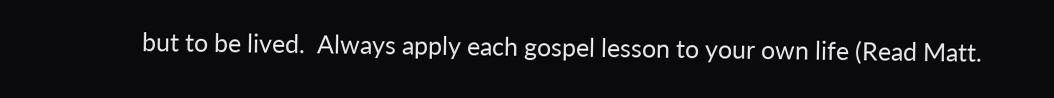but to be lived.  Always apply each gospel lesson to your own life (Read Matt.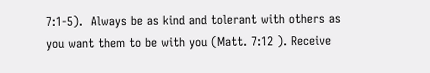7:1-5).  Always be as kind and tolerant with others as you want them to be with you (Matt. 7:12 ). Receive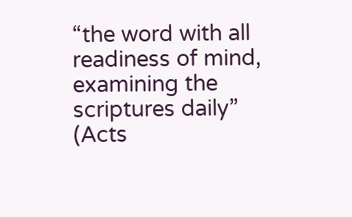“the word with all readiness of mind, examining the scriptures daily” (Acts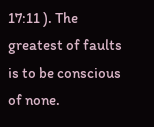17:11 ). The greatest of faults is to be conscious of none.